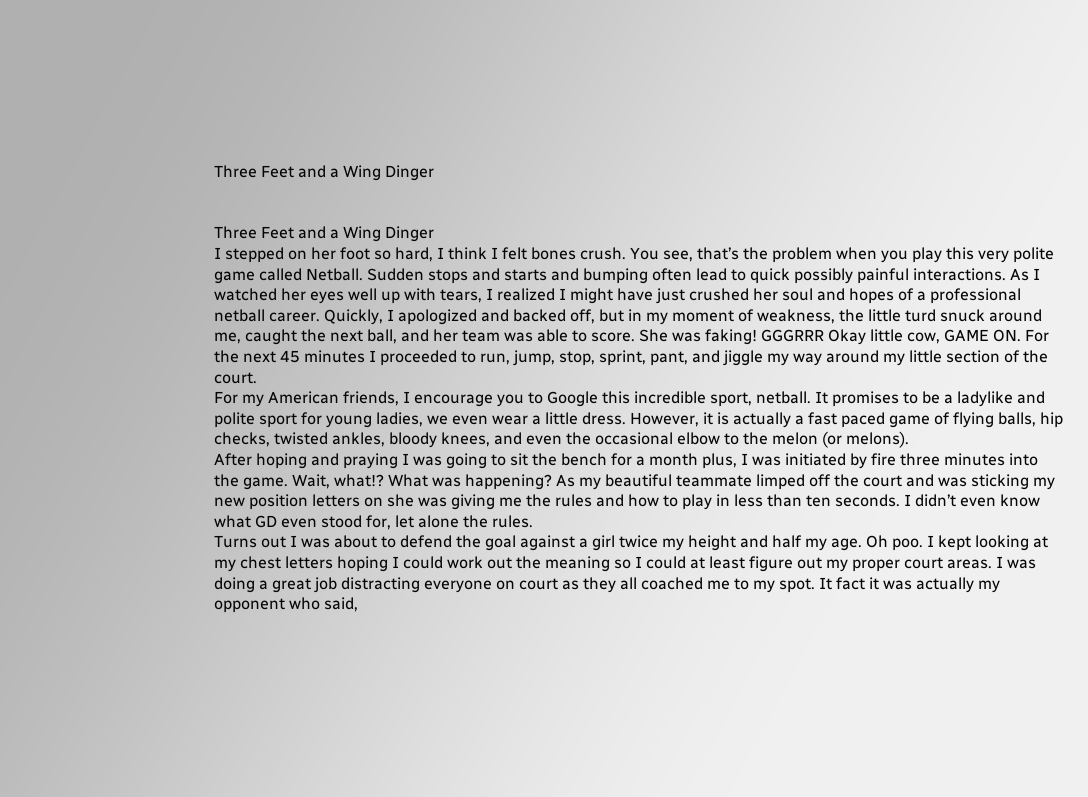Three Feet and a Wing Dinger


Three Feet and a Wing Dinger
I stepped on her foot so hard, I think I felt bones crush. You see, that’s the problem when you play this very polite game called Netball. Sudden stops and starts and bumping often lead to quick possibly painful interactions. As I watched her eyes well up with tears, I realized I might have just crushed her soul and hopes of a professional netball career. Quickly, I apologized and backed off, but in my moment of weakness, the little turd snuck around me, caught the next ball, and her team was able to score. She was faking! GGGRRR Okay little cow, GAME ON. For the next 45 minutes I proceeded to run, jump, stop, sprint, pant, and jiggle my way around my little section of the court.
For my American friends, I encourage you to Google this incredible sport, netball. It promises to be a ladylike and polite sport for young ladies, we even wear a little dress. However, it is actually a fast paced game of flying balls, hip checks, twisted ankles, bloody knees, and even the occasional elbow to the melon (or melons).
After hoping and praying I was going to sit the bench for a month plus, I was initiated by fire three minutes into the game. Wait, what!? What was happening? As my beautiful teammate limped off the court and was sticking my new position letters on she was giving me the rules and how to play in less than ten seconds. I didn’t even know what GD even stood for, let alone the rules.
Turns out I was about to defend the goal against a girl twice my height and half my age. Oh poo. I kept looking at my chest letters hoping I could work out the meaning so I could at least figure out my proper court areas. I was doing a great job distracting everyone on court as they all coached me to my spot. It fact it was actually my opponent who said,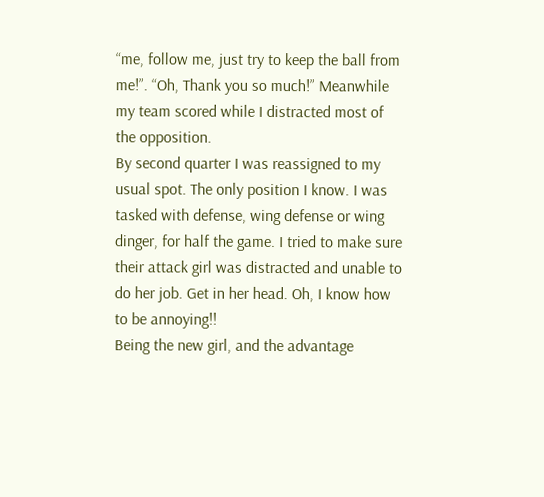“me, follow me, just try to keep the ball from me!”. “Oh, Thank you so much!” Meanwhile my team scored while I distracted most of the opposition.
By second quarter I was reassigned to my usual spot. The only position I know. I was tasked with defense, wing defense or wing dinger, for half the game. I tried to make sure their attack girl was distracted and unable to do her job. Get in her head. Oh, I know how to be annoying!!
Being the new girl, and the advantage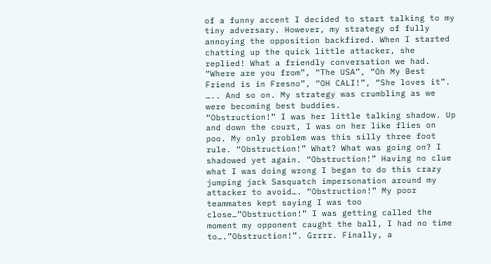of a funny accent I decided to start talking to my tiny adversary. However, my strategy of fully annoying the opposition backfired. When I started chatting up the quick little attacker, she replied! What a friendly conversation we had. “Where are you from”, “The USA”, “Oh My Best Friend is in Fresno”, “OH CALI!”, “She loves it”. ….. And so on. My strategy was crumbling as we were becoming best buddies.
“Obstruction!” I was her little talking shadow. Up and down the court, I was on her like flies on poo. My only problem was this silly three foot rule. “Obstruction!” What? What was going on? I shadowed yet again. “Obstruction!” Having no clue what I was doing wrong I began to do this crazy jumping jack Sasquatch impersonation around my attacker to avoid…. “Obstruction!” My poor teammates kept saying I was too close…”Obstruction!” I was getting called the moment my opponent caught the ball, I had no time to….”Obstruction!”. Grrrr. Finally, a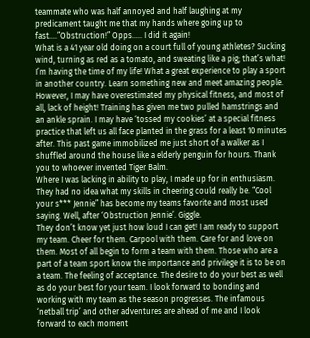teammate who was half annoyed and half laughing at my predicament taught me that my hands where going up to fast….”Obstruction!” Opps….. I did it again!
What is a 41 year old doing on a court full of young athletes? Sucking wind, turning as red as a tomato, and sweating like a pig; that’s what! I’m having the time of my life! What a great experience to play a sport in another country. Learn something new and meet amazing people. However, I may have overestimated my physical fitness, and most of all, lack of height! Training has given me two pulled hamstrings and an ankle sprain. I may have ‘tossed my cookies’ at a special fitness practice that left us all face planted in the grass for a least 10 minutes after. This past game immobilized me just short of a walker as I shuffled around the house like a elderly penguin for hours. Thank you to whoever invented Tiger Balm.
Where I was lacking in ability to play, I made up for in enthusiasm. They had no idea what my skills in cheering could really be. “Cool your s*** Jennie” has become my teams favorite and most used saying. Well, after ‘Obstruction Jennie’. Giggle.
They don’t know yet just how loud I can get! I am ready to support my team. Cheer for them. Carpool with them. Care for and love on them. Most of all begin to form a team with them. Those who are a part of a team sport know the importance and privilege it is to be on a team. The feeling of acceptance. The desire to do your best as well as do your best for your team. I look forward to bonding and working with my team as the season progresses. The infamous ‘netball trip’ and other adventures are ahead of me and I look forward to each moment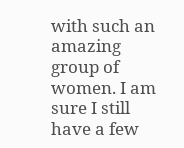with such an amazing group of women. I am sure I still have a few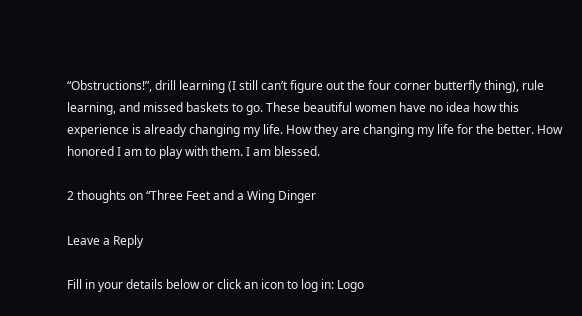“Obstructions!”, drill learning (I still can’t figure out the four corner butterfly thing), rule learning, and missed baskets to go. These beautiful women have no idea how this experience is already changing my life. How they are changing my life for the better. How honored I am to play with them. I am blessed.

2 thoughts on “Three Feet and a Wing Dinger

Leave a Reply

Fill in your details below or click an icon to log in: Logo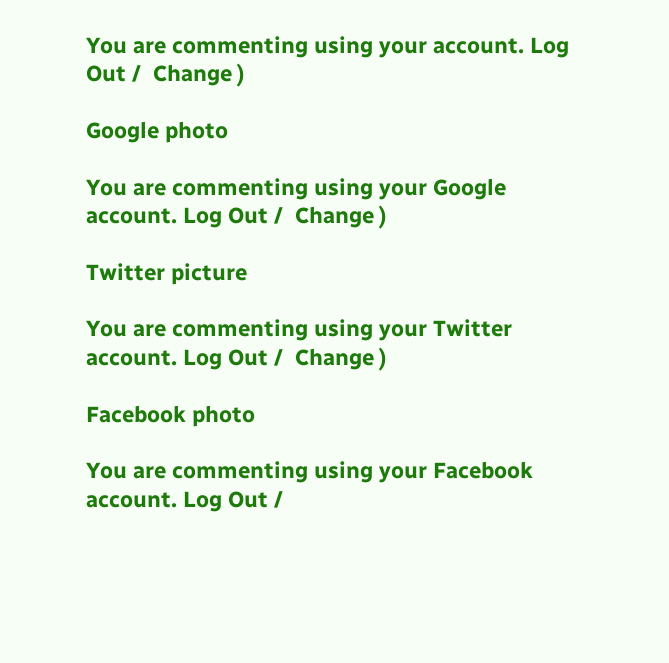You are commenting using your account. Log Out /  Change )

Google photo

You are commenting using your Google account. Log Out /  Change )

Twitter picture

You are commenting using your Twitter account. Log Out /  Change )

Facebook photo

You are commenting using your Facebook account. Log Out /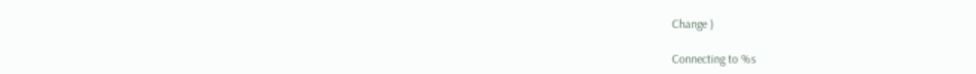Change )

Connecting to %s